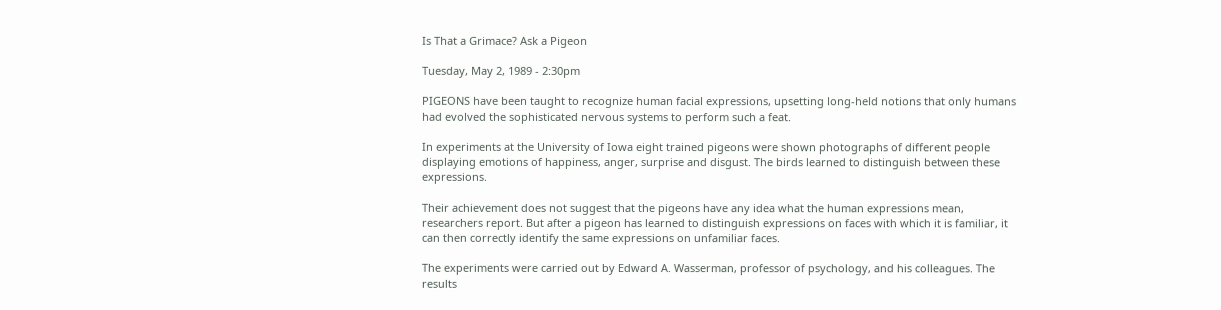Is That a Grimace? Ask a Pigeon

Tuesday, May 2, 1989 - 2:30pm

PIGEONS have been taught to recognize human facial expressions, upsetting long-held notions that only humans had evolved the sophisticated nervous systems to perform such a feat.

In experiments at the University of Iowa eight trained pigeons were shown photographs of different people displaying emotions of happiness, anger, surprise and disgust. The birds learned to distinguish between these expressions.

Their achievement does not suggest that the pigeons have any idea what the human expressions mean, researchers report. But after a pigeon has learned to distinguish expressions on faces with which it is familiar, it can then correctly identify the same expressions on unfamiliar faces.

The experiments were carried out by Edward A. Wasserman, professor of psychology, and his colleagues. The results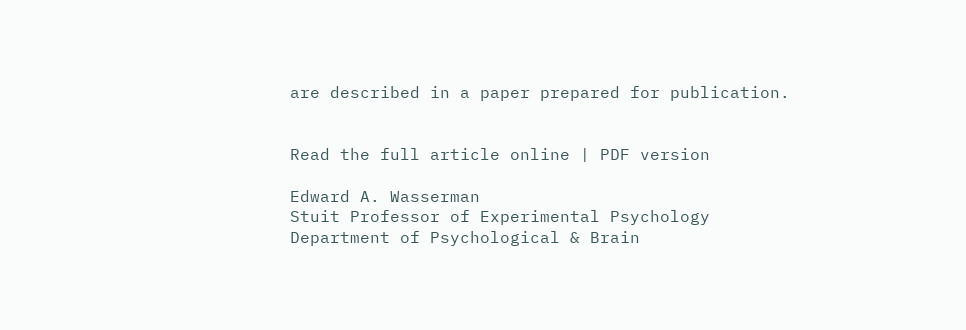are described in a paper prepared for publication.


Read the full article online | PDF version

Edward A. Wasserman
Stuit Professor of Experimental Psychology
Department of Psychological & Brain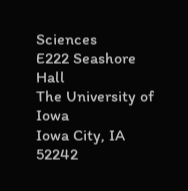Sciences
E222 Seashore Hall
The University of Iowa
Iowa City, IA 52242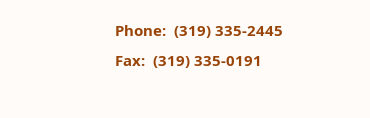Phone:  (319) 335-2445
Fax:  (319) 335-0191